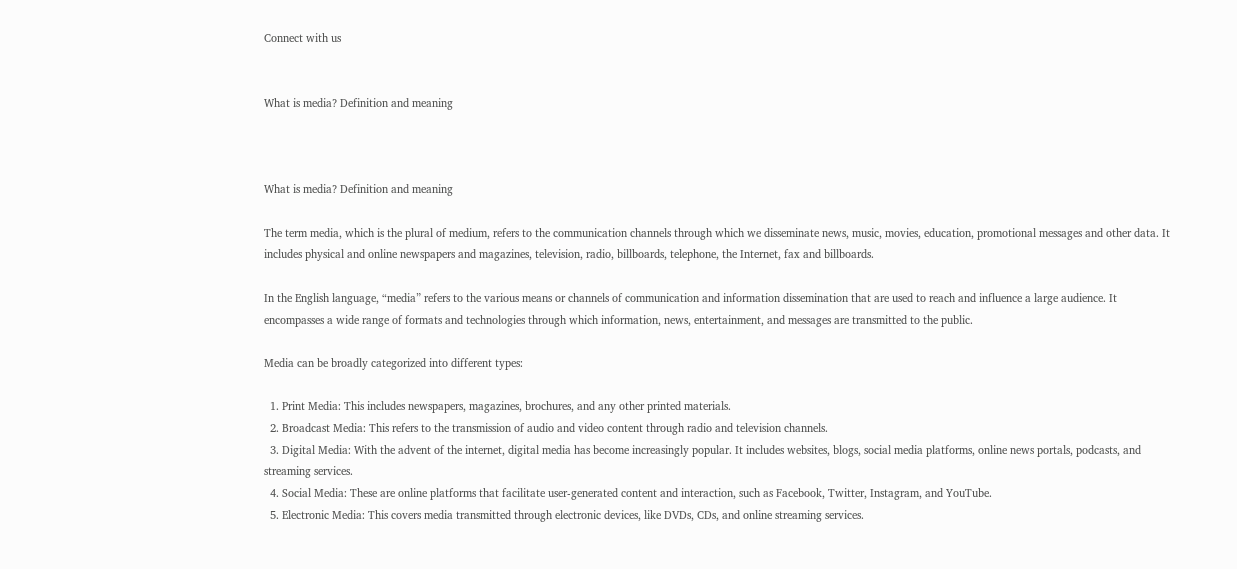Connect with us


What is media? Definition and meaning



What is media? Definition and meaning

The term media, which is the plural of medium, refers to the communication channels through which we disseminate news, music, movies, education, promotional messages and other data. It includes physical and online newspapers and magazines, television, radio, billboards, telephone, the Internet, fax and billboards.

In the English language, “media” refers to the various means or channels of communication and information dissemination that are used to reach and influence a large audience. It encompasses a wide range of formats and technologies through which information, news, entertainment, and messages are transmitted to the public.

Media can be broadly categorized into different types:

  1. Print Media: This includes newspapers, magazines, brochures, and any other printed materials.
  2. Broadcast Media: This refers to the transmission of audio and video content through radio and television channels.
  3. Digital Media: With the advent of the internet, digital media has become increasingly popular. It includes websites, blogs, social media platforms, online news portals, podcasts, and streaming services.
  4. Social Media: These are online platforms that facilitate user-generated content and interaction, such as Facebook, Twitter, Instagram, and YouTube.
  5. Electronic Media: This covers media transmitted through electronic devices, like DVDs, CDs, and online streaming services.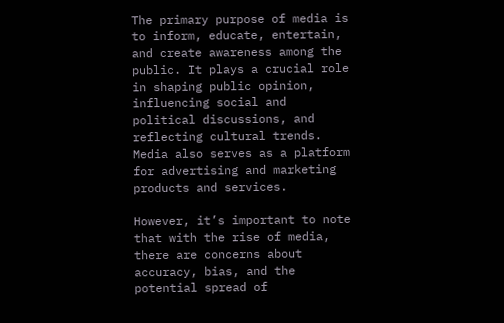The primary purpose of media is to inform, educate, entertain, and create awareness among the public. It plays a crucial role in shaping public opinion, influencing social and political discussions, and reflecting cultural trends. Media also serves as a platform for advertising and marketing products and services.

However, it’s important to note that with the rise of media, there are concerns about accuracy, bias, and the potential spread of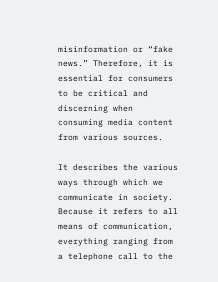misinformation or “fake news.” Therefore, it is essential for consumers to be critical and discerning when consuming media content from various sources.

It describes the various ways through which we communicate in society. Because it refers to all means of communication, everything ranging from a telephone call to the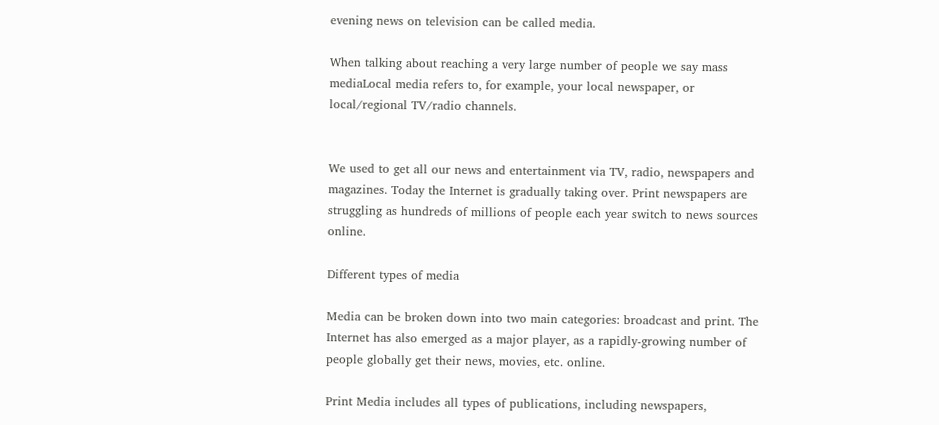evening news on television can be called media.

When talking about reaching a very large number of people we say mass mediaLocal media refers to, for example, your local newspaper, or local/regional TV/radio channels.


We used to get all our news and entertainment via TV, radio, newspapers and magazines. Today the Internet is gradually taking over. Print newspapers are struggling as hundreds of millions of people each year switch to news sources online.

Different types of media

Media can be broken down into two main categories: broadcast and print. The Internet has also emerged as a major player, as a rapidly-growing number of people globally get their news, movies, etc. online.

Print Media includes all types of publications, including newspapers,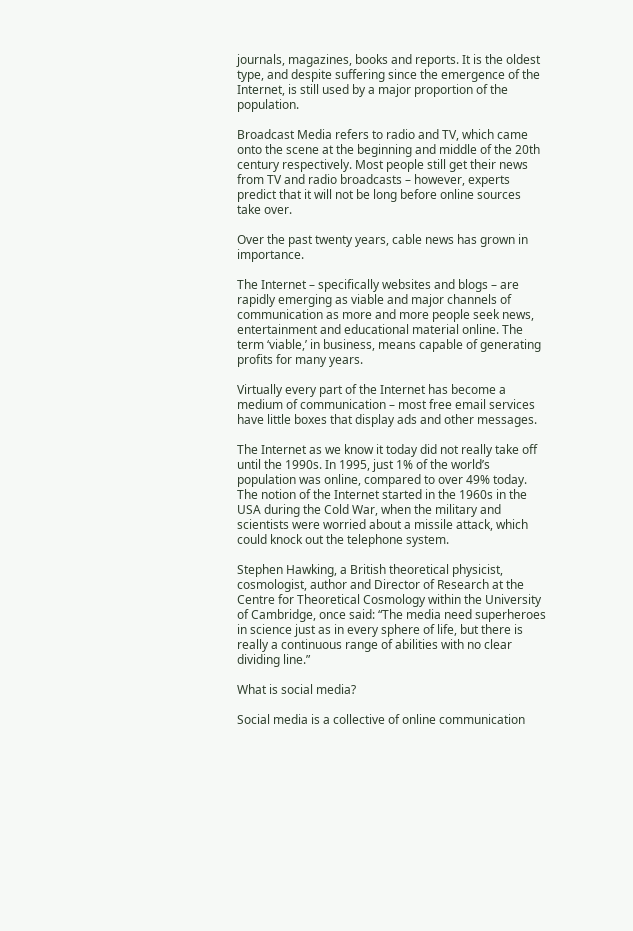journals, magazines, books and reports. It is the oldest type, and despite suffering since the emergence of the Internet, is still used by a major proportion of the population.

Broadcast Media refers to radio and TV, which came onto the scene at the beginning and middle of the 20th century respectively. Most people still get their news from TV and radio broadcasts – however, experts predict that it will not be long before online sources take over.

Over the past twenty years, cable news has grown in importance.

The Internet – specifically websites and blogs – are rapidly emerging as viable and major channels of communication as more and more people seek news, entertainment and educational material online. The term ‘viable,’ in business, means capable of generating profits for many years.

Virtually every part of the Internet has become a medium of communication – most free email services have little boxes that display ads and other messages.

The Internet as we know it today did not really take off until the 1990s. In 1995, just 1% of the world’s population was online, compared to over 49% today. The notion of the Internet started in the 1960s in the USA during the Cold War, when the military and scientists were worried about a missile attack, which could knock out the telephone system.

Stephen Hawking, a British theoretical physicist, cosmologist, author and Director of Research at the Centre for Theoretical Cosmology within the University of Cambridge, once said: “The media need superheroes in science just as in every sphere of life, but there is really a continuous range of abilities with no clear dividing line.”

What is social media?

Social media is a collective of online communication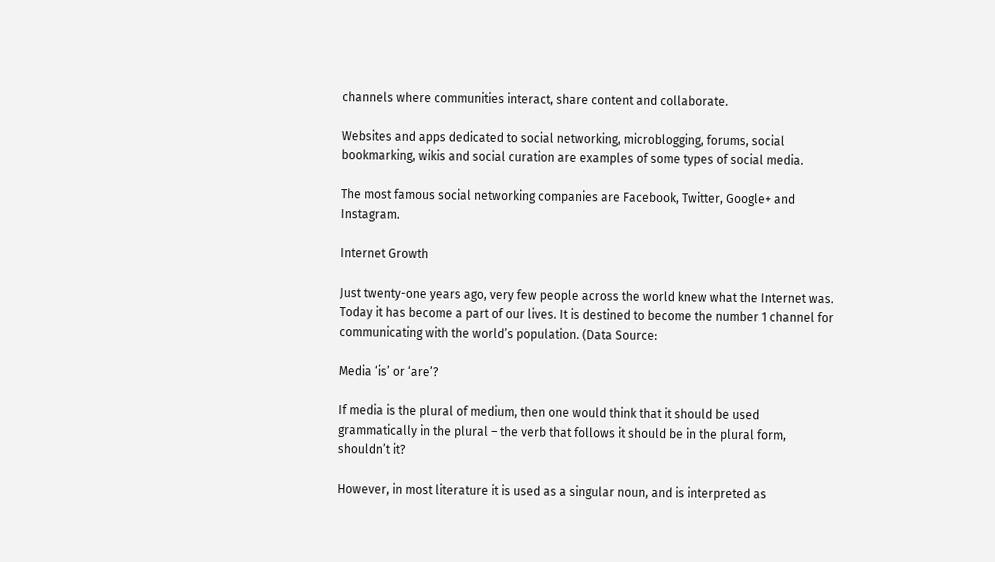channels where communities interact, share content and collaborate.

Websites and apps dedicated to social networking, microblogging, forums, social bookmarking, wikis and social curation are examples of some types of social media.

The most famous social networking companies are Facebook, Twitter, Google+ and Instagram.

Internet Growth

Just twenty-one years ago, very few people across the world knew what the Internet was. Today it has become a part of our lives. It is destined to become the number 1 channel for communicating with the world’s population. (Data Source:

Media ‘is’ or ‘are’?

If media is the plural of medium, then one would think that it should be used grammatically in the plural – the verb that follows it should be in the plural form, shouldn’t it?

However, in most literature it is used as a singular noun, and is interpreted as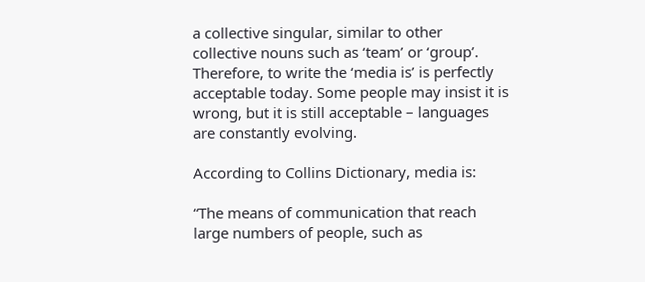a collective singular, similar to other collective nouns such as ‘team’ or ‘group’. Therefore, to write the ‘media is’ is perfectly acceptable today. Some people may insist it is wrong, but it is still acceptable – languages are constantly evolving.

According to Collins Dictionary, media is:

“The means of communication that reach large numbers of people, such as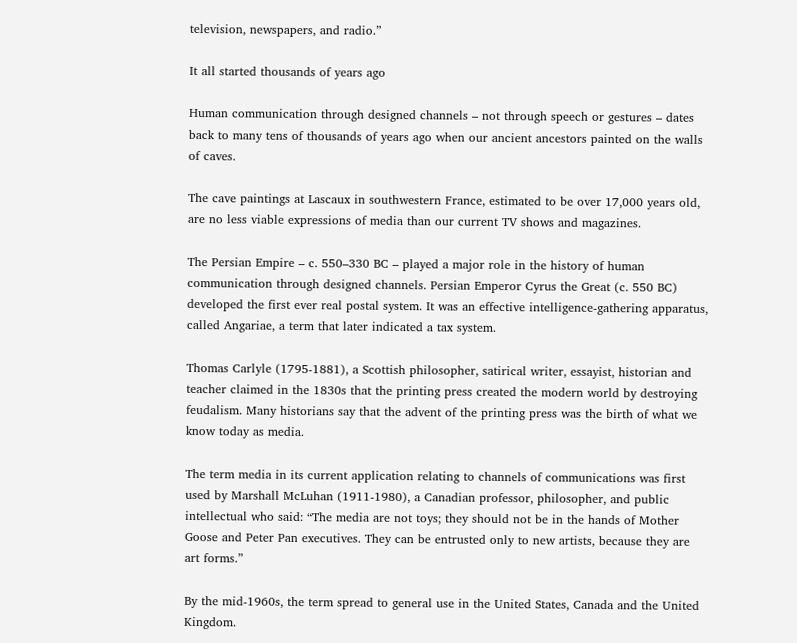television, newspapers, and radio.”

It all started thousands of years ago

Human communication through designed channels – not through speech or gestures – dates back to many tens of thousands of years ago when our ancient ancestors painted on the walls of caves.

The cave paintings at Lascaux in southwestern France, estimated to be over 17,000 years old, are no less viable expressions of media than our current TV shows and magazines.

The Persian Empire – c. 550–330 BC – played a major role in the history of human communication through designed channels. Persian Emperor Cyrus the Great (c. 550 BC) developed the first ever real postal system. It was an effective intelligence-gathering apparatus, called Angariae, a term that later indicated a tax system.

Thomas Carlyle (1795-1881), a Scottish philosopher, satirical writer, essayist, historian and teacher claimed in the 1830s that the printing press created the modern world by destroying feudalism. Many historians say that the advent of the printing press was the birth of what we know today as media.

The term media in its current application relating to channels of communications was first used by Marshall McLuhan (1911-1980), a Canadian professor, philosopher, and public intellectual who said: “The media are not toys; they should not be in the hands of Mother Goose and Peter Pan executives. They can be entrusted only to new artists, because they are art forms.”

By the mid-1960s, the term spread to general use in the United States, Canada and the United Kingdom.